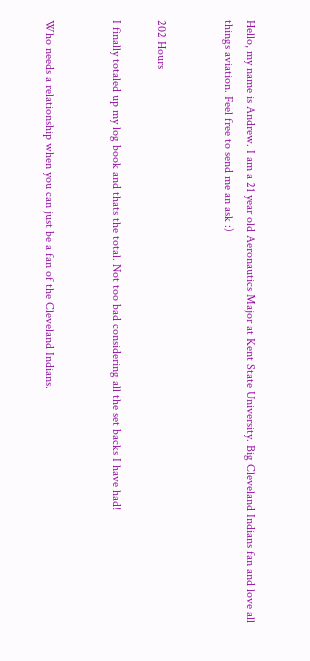Hello, my name is Andrew. I am a 21 year old Aeronautics Major at Kent State University. Big Cleveland Indians fan and love all things aviation. Feel free to send me an ask :)


202 Hours

I finally totaled up my log book and thats the total. Not too bad considering all the set backs I have had!


Who needs a relationship when you can just be a fan of the Cleveland Indians.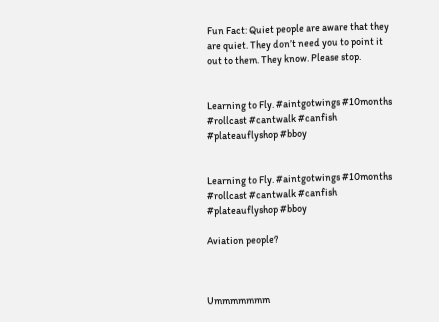Fun Fact: Quiet people are aware that they are quiet. They don’t need you to point it out to them. They know. Please stop.


Learning to Fly. #aintgotwings #10months #rollcast #cantwalk #canfish #plateauflyshop #bboy


Learning to Fly. #aintgotwings #10months #rollcast #cantwalk #canfish #plateauflyshop #bboy

Aviation people?



Ummmmmmm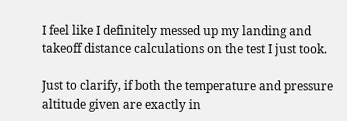I feel like I definitely messed up my landing and takeoff distance calculations on the test I just took.

Just to clarify, if both the temperature and pressure altitude given are exactly in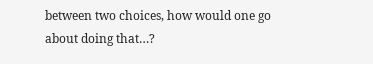between two choices, how would one go about doing that…?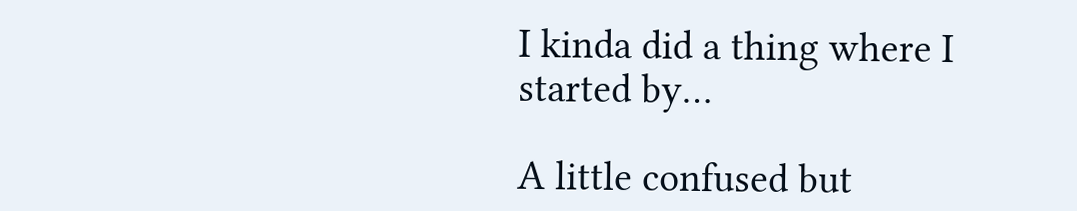I kinda did a thing where I started by…

A little confused but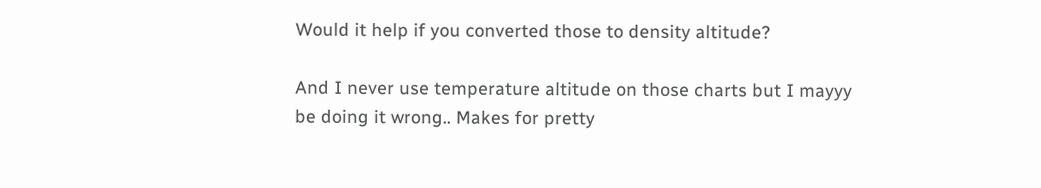Would it help if you converted those to density altitude?

And I never use temperature altitude on those charts but I mayyy be doing it wrong.. Makes for pretty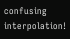confusing interpolation!